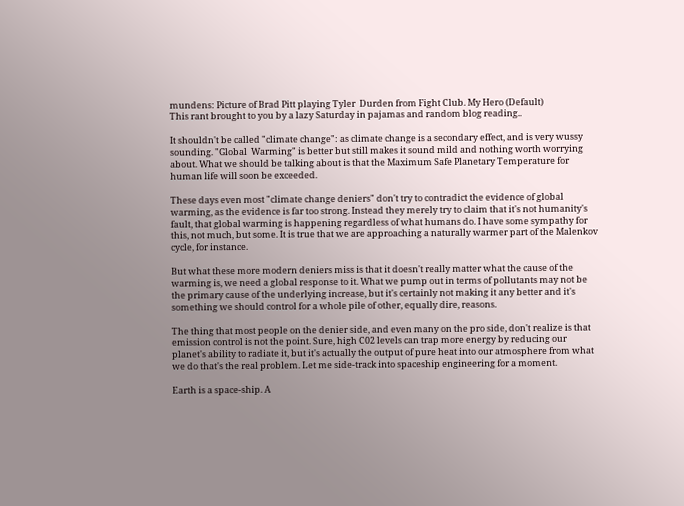mundens: Picture of Brad Pitt playing Tyler  Durden from Fight Club. My Hero (Default)
This rant brought to you by a lazy Saturday in pajamas and random blog reading..

It shouldn't be called "climate change": as climate change is a secondary effect, and is very wussy sounding. "Global  Warming" is better but still makes it sound mild and nothing worth worrying about. What we should be talking about is that the Maximum Safe Planetary Temperature for human life will soon be exceeded.

These days even most "climate change deniers" don't try to contradict the evidence of global warming, as the evidence is far too strong. Instead they merely try to claim that it's not humanity's fault, that global warming is happening regardless of what humans do. I have some sympathy for this, not much, but some. It is true that we are approaching a naturally warmer part of the Malenkov cycle, for instance.

But what these more modern deniers miss is that it doesn't really matter what the cause of the warming is, we need a global response to it. What we pump out in terms of pollutants may not be the primary cause of the underlying increase, but it's certainly not making it any better and it's something we should control for a whole pile of other, equally dire, reasons.

The thing that most people on the denier side, and even many on the pro side, don't realize is that emission control is not the point. Sure, high C02 levels can trap more energy by reducing our planet's ability to radiate it, but it's actually the output of pure heat into our atmosphere from what we do that's the real problem. Let me side-track into spaceship engineering for a moment.

Earth is a space-ship. A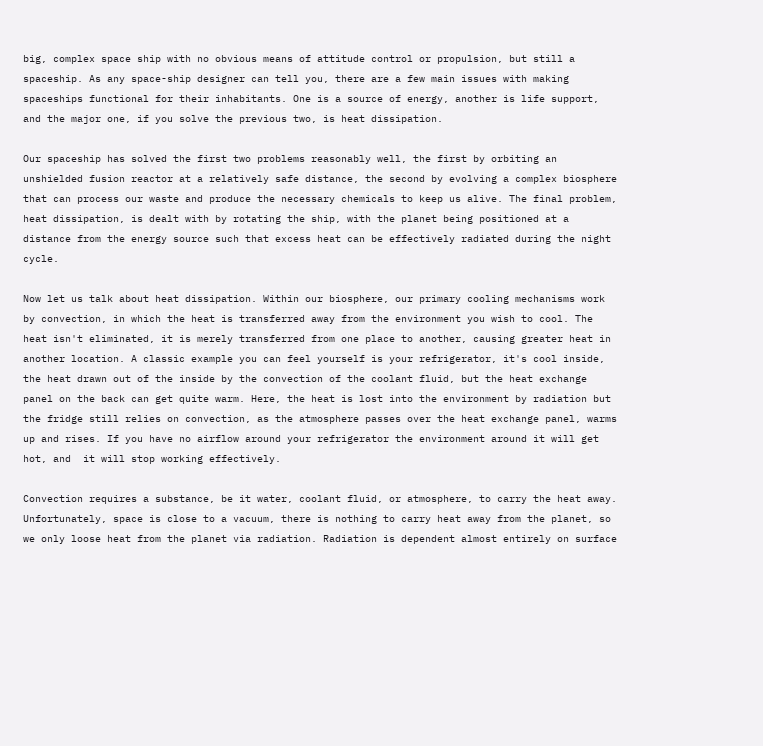big, complex space ship with no obvious means of attitude control or propulsion, but still a spaceship. As any space-ship designer can tell you, there are a few main issues with making spaceships functional for their inhabitants. One is a source of energy, another is life support, and the major one, if you solve the previous two, is heat dissipation.

Our spaceship has solved the first two problems reasonably well, the first by orbiting an unshielded fusion reactor at a relatively safe distance, the second by evolving a complex biosphere that can process our waste and produce the necessary chemicals to keep us alive. The final problem, heat dissipation, is dealt with by rotating the ship, with the planet being positioned at a distance from the energy source such that excess heat can be effectively radiated during the night cycle.

Now let us talk about heat dissipation. Within our biosphere, our primary cooling mechanisms work by convection, in which the heat is transferred away from the environment you wish to cool. The heat isn't eliminated, it is merely transferred from one place to another, causing greater heat in another location. A classic example you can feel yourself is your refrigerator, it's cool inside, the heat drawn out of the inside by the convection of the coolant fluid, but the heat exchange panel on the back can get quite warm. Here, the heat is lost into the environment by radiation but the fridge still relies on convection, as the atmosphere passes over the heat exchange panel, warms up and rises. If you have no airflow around your refrigerator the environment around it will get hot, and  it will stop working effectively.

Convection requires a substance, be it water, coolant fluid, or atmosphere, to carry the heat away. Unfortunately, space is close to a vacuum, there is nothing to carry heat away from the planet, so we only loose heat from the planet via radiation. Radiation is dependent almost entirely on surface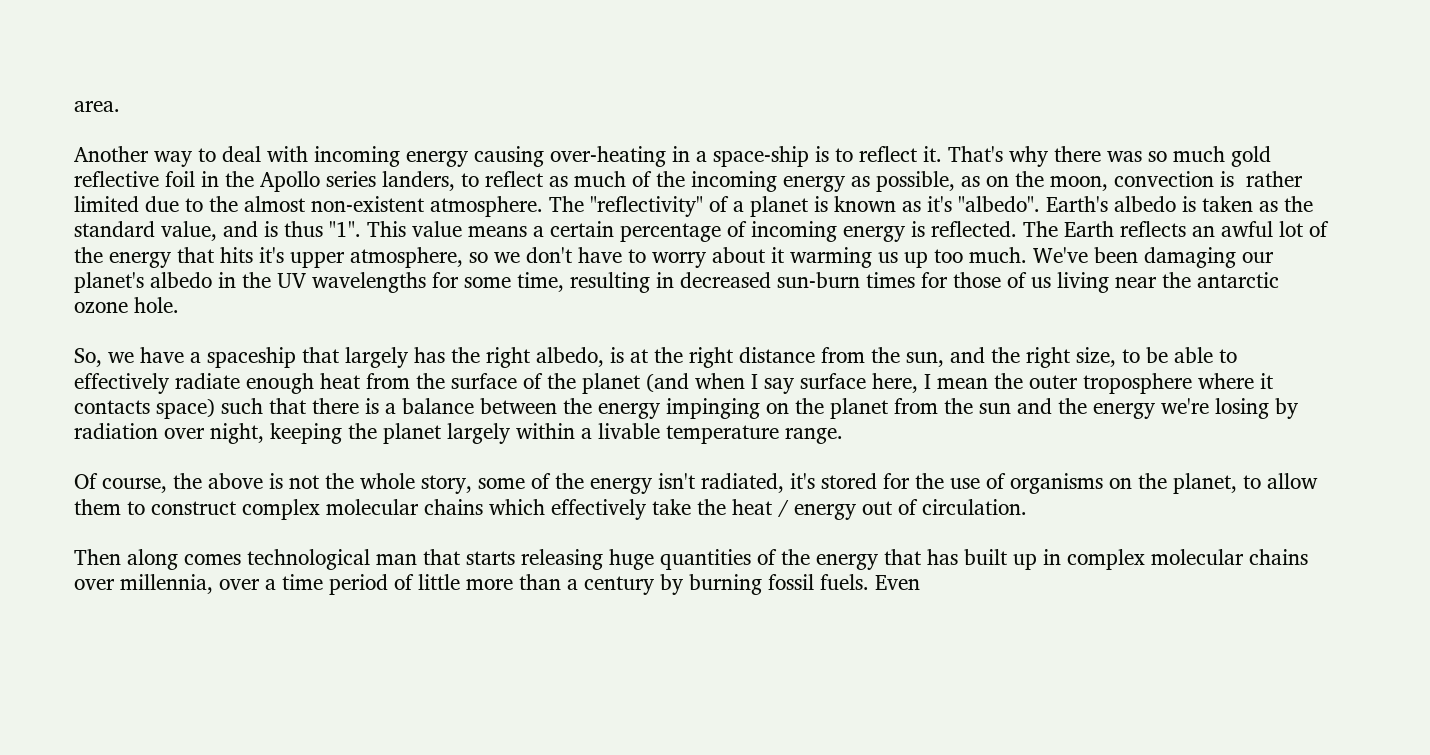area.

Another way to deal with incoming energy causing over-heating in a space-ship is to reflect it. That's why there was so much gold reflective foil in the Apollo series landers, to reflect as much of the incoming energy as possible, as on the moon, convection is  rather limited due to the almost non-existent atmosphere. The "reflectivity" of a planet is known as it's "albedo". Earth's albedo is taken as the standard value, and is thus "1". This value means a certain percentage of incoming energy is reflected. The Earth reflects an awful lot of the energy that hits it's upper atmosphere, so we don't have to worry about it warming us up too much. We've been damaging our planet's albedo in the UV wavelengths for some time, resulting in decreased sun-burn times for those of us living near the antarctic ozone hole.

So, we have a spaceship that largely has the right albedo, is at the right distance from the sun, and the right size, to be able to effectively radiate enough heat from the surface of the planet (and when I say surface here, I mean the outer troposphere where it contacts space) such that there is a balance between the energy impinging on the planet from the sun and the energy we're losing by radiation over night, keeping the planet largely within a livable temperature range.

Of course, the above is not the whole story, some of the energy isn't radiated, it's stored for the use of organisms on the planet, to allow them to construct complex molecular chains which effectively take the heat / energy out of circulation.

Then along comes technological man that starts releasing huge quantities of the energy that has built up in complex molecular chains over millennia, over a time period of little more than a century by burning fossil fuels. Even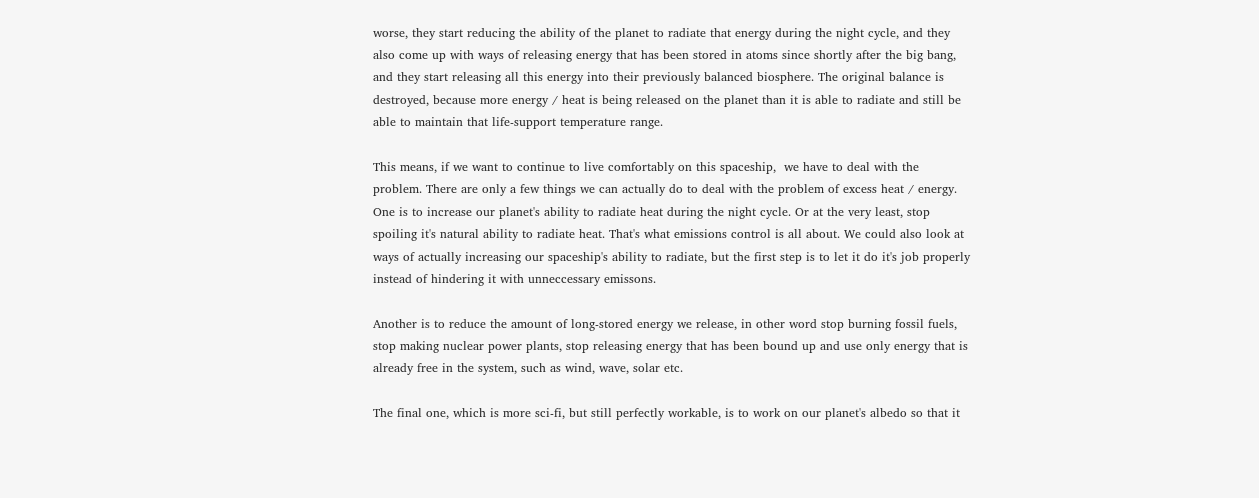worse, they start reducing the ability of the planet to radiate that energy during the night cycle, and they also come up with ways of releasing energy that has been stored in atoms since shortly after the big bang, and they start releasing all this energy into their previously balanced biosphere. The original balance is destroyed, because more energy / heat is being released on the planet than it is able to radiate and still be able to maintain that life-support temperature range.

This means, if we want to continue to live comfortably on this spaceship,  we have to deal with the  problem. There are only a few things we can actually do to deal with the problem of excess heat / energy. One is to increase our planet's ability to radiate heat during the night cycle. Or at the very least, stop spoiling it's natural ability to radiate heat. That's what emissions control is all about. We could also look at ways of actually increasing our spaceship's ability to radiate, but the first step is to let it do it's job properly instead of hindering it with unneccessary emissons.

Another is to reduce the amount of long-stored energy we release, in other word stop burning fossil fuels, stop making nuclear power plants, stop releasing energy that has been bound up and use only energy that is already free in the system, such as wind, wave, solar etc.

The final one, which is more sci-fi, but still perfectly workable, is to work on our planet's albedo so that it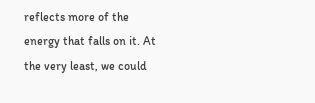reflects more of the energy that falls on it. At the very least, we could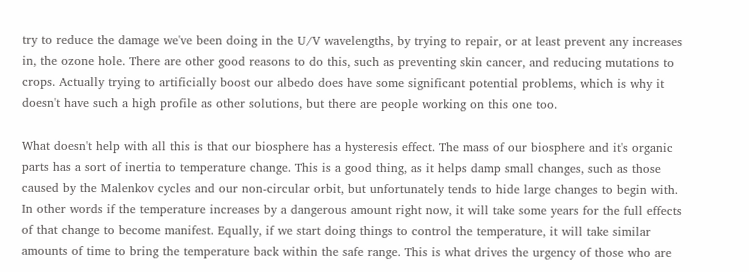try to reduce the damage we've been doing in the U/V wavelengths, by trying to repair, or at least prevent any increases in, the ozone hole. There are other good reasons to do this, such as preventing skin cancer, and reducing mutations to crops. Actually trying to artificially boost our albedo does have some significant potential problems, which is why it doesn't have such a high profile as other solutions, but there are people working on this one too.

What doesn't help with all this is that our biosphere has a hysteresis effect. The mass of our biosphere and it's organic parts has a sort of inertia to temperature change. This is a good thing, as it helps damp small changes, such as those caused by the Malenkov cycles and our non-circular orbit, but unfortunately tends to hide large changes to begin with. In other words if the temperature increases by a dangerous amount right now, it will take some years for the full effects of that change to become manifest. Equally, if we start doing things to control the temperature, it will take similar amounts of time to bring the temperature back within the safe range. This is what drives the urgency of those who are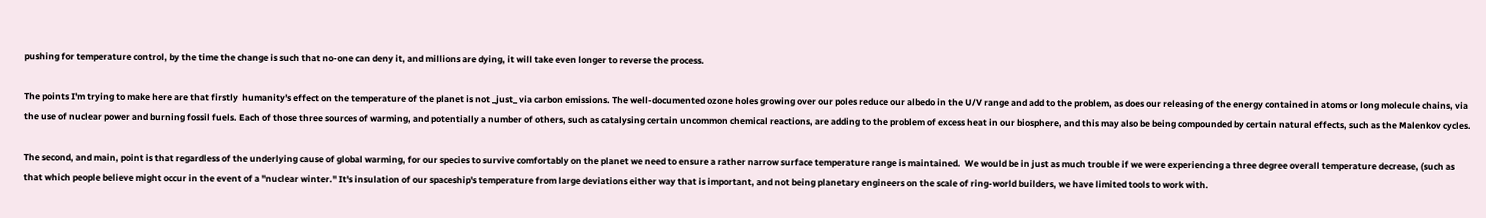pushing for temperature control, by the time the change is such that no-one can deny it, and millions are dying, it will take even longer to reverse the process.

The points I'm trying to make here are that firstly  humanity's effect on the temperature of the planet is not _just_ via carbon emissions. The well-documented ozone holes growing over our poles reduce our albedo in the U/V range and add to the problem, as does our releasing of the energy contained in atoms or long molecule chains, via the use of nuclear power and burning fossil fuels. Each of those three sources of warming, and potentially a number of others, such as catalysing certain uncommon chemical reactions, are adding to the problem of excess heat in our biosphere, and this may also be being compounded by certain natural effects, such as the Malenkov cycles.

The second, and main, point is that regardless of the underlying cause of global warming, for our species to survive comfortably on the planet we need to ensure a rather narrow surface temperature range is maintained.  We would be in just as much trouble if we were experiencing a three degree overall temperature decrease, (such as that which people believe might occur in the event of a "nuclear winter." It's insulation of our spaceship's temperature from large deviations either way that is important, and not being planetary engineers on the scale of ring-world builders, we have limited tools to work with.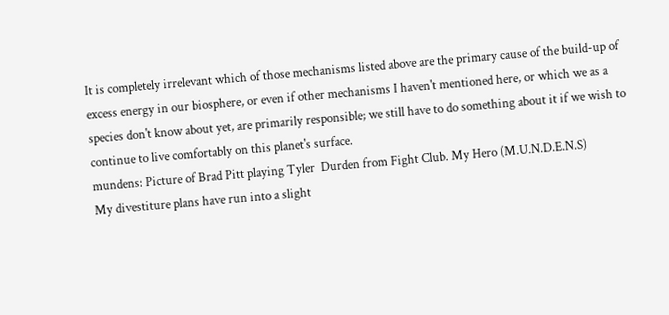It is completely irrelevant which of those mechanisms listed above are the primary cause of the build-up of excess energy in our biosphere, or even if other mechanisms I haven't mentioned here, or which we as a species don't know about yet, are primarily responsible; we still have to do something about it if we wish to continue to live comfortably on this planet's surface.
mundens: Picture of Brad Pitt playing Tyler  Durden from Fight Club. My Hero (M.U.N.D.E.N.S)
My divestiture plans have run into a slight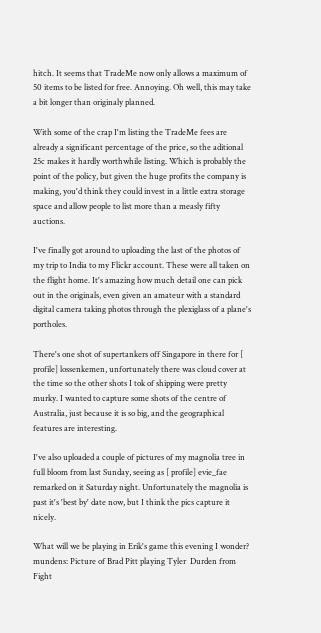hitch. It seems that TradeMe now only allows a maximum of 50 items to be listed for free. Annoying. Oh well, this may take a bit longer than originaly planned.

With some of the crap I'm listing the TradeMe fees are already a significant percentage of the price, so the aditional 25c makes it hardly worthwhile listing. Which is probably the point of the policy, but given the huge profits the company is making, you'd think they could invest in a little extra storage space and allow people to list more than a measly fifty auctions.

I've finally got around to uploading the last of the photos of my trip to India to my Flickr account. These were all taken on the flight home. It's amazing how much detail one can pick out in the originals, even given an amateur with a standard digital camera taking photos through the plexiglass of a plane's portholes.

There's one shot of supertankers off Singapore in there for [ profile] lossenkemen, unfortunately there was cloud cover at the time so the other shots I tok of shipping were pretty murky. I wanted to capture some shots of the centre of Australia, just because it is so big, and the geographical features are interesting.

I've also uploaded a couple of pictures of my magnolia tree in full bloom from last Sunday, seeing as [ profile] evie_fae remarked on it Saturday night. Unfortunately the magnolia is past it's 'best by' date now, but I think the pics capture it nicely.

What will we be playing in Erik's game this evening I wonder?
mundens: Picture of Brad Pitt playing Tyler  Durden from Fight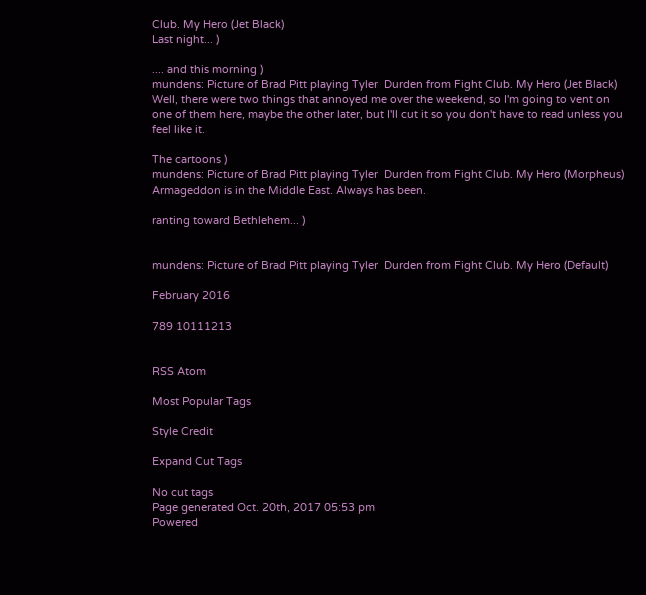Club. My Hero (Jet Black)
Last night... )

.... and this morning )
mundens: Picture of Brad Pitt playing Tyler  Durden from Fight Club. My Hero (Jet Black)
Well, there were two things that annoyed me over the weekend, so I'm going to vent on one of them here, maybe the other later, but I'll cut it so you don't have to read unless you feel like it.

The cartoons )
mundens: Picture of Brad Pitt playing Tyler  Durden from Fight Club. My Hero (Morpheus)
Armageddon is in the Middle East. Always has been.

ranting toward Bethlehem... )


mundens: Picture of Brad Pitt playing Tyler  Durden from Fight Club. My Hero (Default)

February 2016

789 10111213


RSS Atom

Most Popular Tags

Style Credit

Expand Cut Tags

No cut tags
Page generated Oct. 20th, 2017 05:53 pm
Powered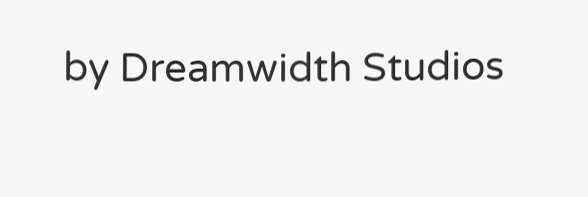by Dreamwidth Studios